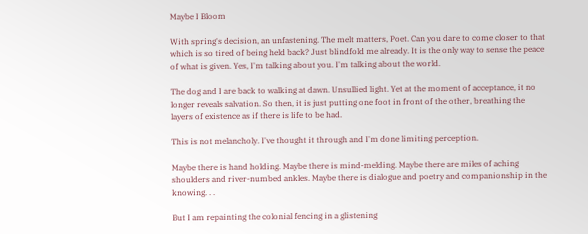Maybe I Bloom

With spring's decision, an unfastening. The melt matters, Poet. Can you dare to come closer to that which is so tired of being held back? Just blindfold me already. It is the only way to sense the peace of what is given. Yes, I'm talking about you. I'm talking about the world.

The dog and I are back to walking at dawn. Unsullied light. Yet at the moment of acceptance, it no longer reveals salvation. So then, it is just putting one foot in front of the other, breathing the layers of existence as if there is life to be had.

This is not melancholy. I've thought it through and I'm done limiting perception.

Maybe there is hand holding. Maybe there is mind-melding. Maybe there are miles of aching shoulders and river-numbed ankles. Maybe there is dialogue and poetry and companionship in the knowing. . .

But I am repainting the colonial fencing in a glistening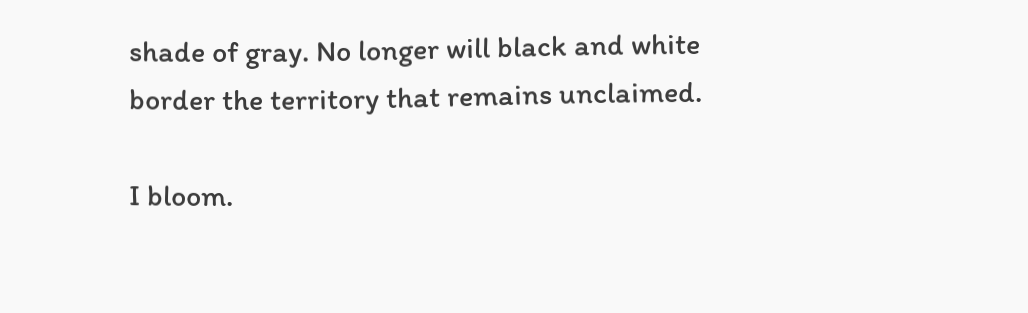shade of gray. No longer will black and white border the territory that remains unclaimed.

I bloom.